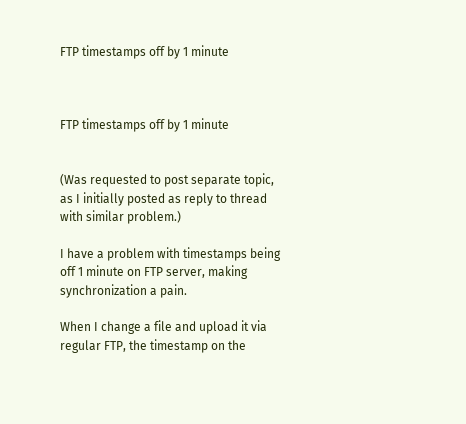FTP timestamps off by 1 minute



FTP timestamps off by 1 minute


(Was requested to post separate topic, as I initially posted as reply to thread with similar problem.)

I have a problem with timestamps being off 1 minute on FTP server, making synchronization a pain.

When I change a file and upload it via regular FTP, the timestamp on the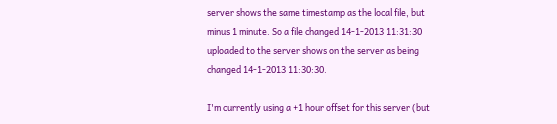server shows the same timestamp as the local file, but minus 1 minute. So a file changed 14-1-2013 11:31:30 uploaded to the server shows on the server as being changed 14-1-2013 11:30:30.

I'm currently using a +1 hour offset for this server (but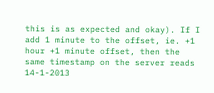this is as expected and okay). If I add 1 minute to the offset, ie. +1 hour +1 minute offset, then the same timestamp on the server reads 14-1-2013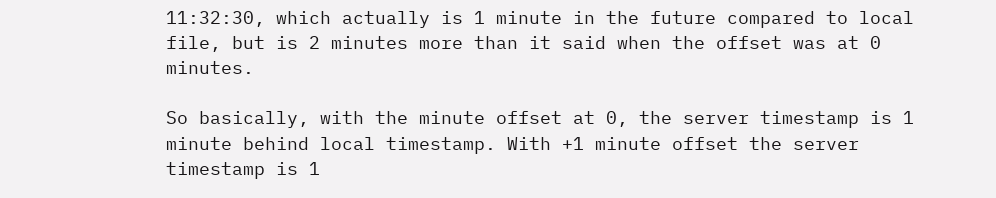11:32:30, which actually is 1 minute in the future compared to local file, but is 2 minutes more than it said when the offset was at 0 minutes.

So basically, with the minute offset at 0, the server timestamp is 1 minute behind local timestamp. With +1 minute offset the server timestamp is 1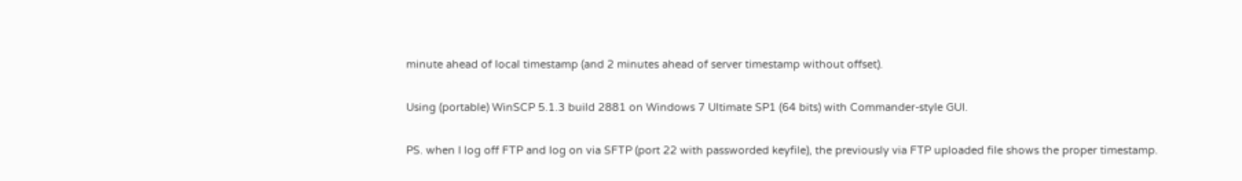minute ahead of local timestamp (and 2 minutes ahead of server timestamp without offset).

Using (portable) WinSCP 5.1.3 build 2881 on Windows 7 Ultimate SP1 (64 bits) with Commander-style GUI.

PS. when I log off FTP and log on via SFTP (port 22 with passworded keyfile), the previously via FTP uploaded file shows the proper timestamp.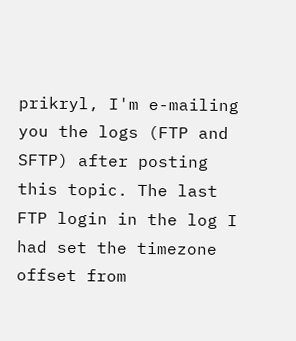prikryl, I'm e-mailing you the logs (FTP and SFTP) after posting this topic. The last FTP login in the log I had set the timezone offset from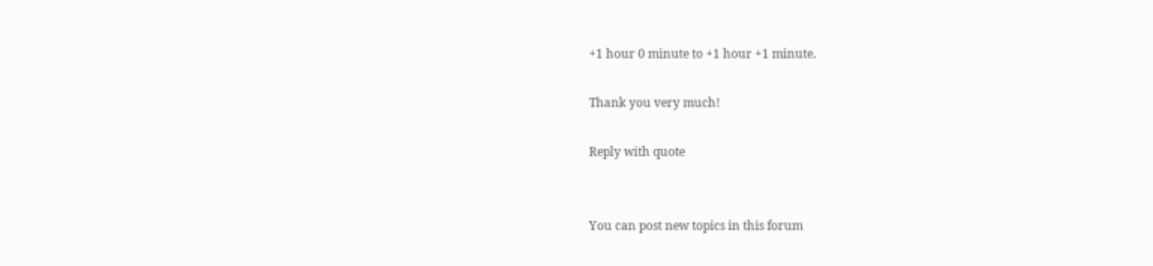+1 hour 0 minute to +1 hour +1 minute.

Thank you very much!

Reply with quote


You can post new topics in this forum